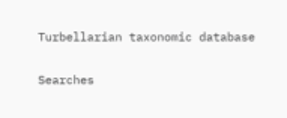Turbellarian taxonomic database


Searches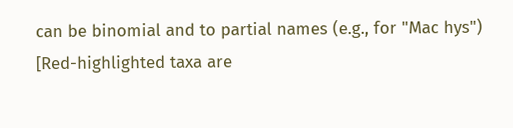can be binomial and to partial names (e.g., for "Mac hys")
[Red-highlighted taxa are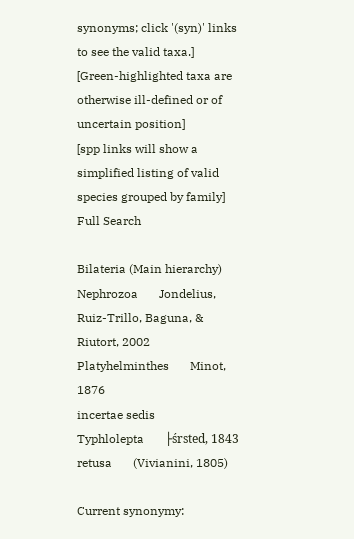synonyms; click '(syn)' links to see the valid taxa.]
[Green-highlighted taxa are otherwise ill-defined or of uncertain position]
[spp links will show a simplified listing of valid species grouped by family]
Full Search

Bilateria (Main hierarchy)
Nephrozoa       Jondelius, Ruiz-Trillo, Baguna, & Riutort, 2002
Platyhelminthes       Minot, 1876
incertae sedis
Typhlolepta       ├śrsted, 1843
retusa       (Vivianini, 1805)

Current synonymy: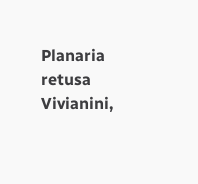Planaria retusa Vivianini,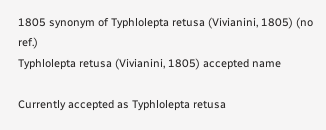1805 synonym of Typhlolepta retusa (Vivianini, 1805) (no ref.)
Typhlolepta retusa (Vivianini, 1805) accepted name

Currently accepted as Typhlolepta retusa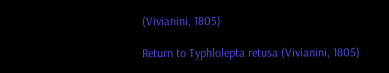(Vivianini, 1805)

Return to Typhlolepta retusa (Vivianini, 1805)